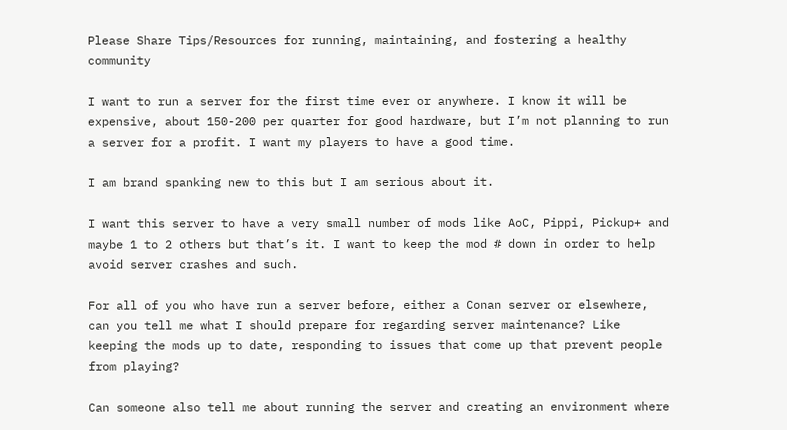Please Share Tips/Resources for running, maintaining, and fostering a healthy community

I want to run a server for the first time ever or anywhere. I know it will be expensive, about 150-200 per quarter for good hardware, but I’m not planning to run a server for a profit. I want my players to have a good time.

I am brand spanking new to this but I am serious about it.

I want this server to have a very small number of mods like AoC, Pippi, Pickup+ and maybe 1 to 2 others but that’s it. I want to keep the mod # down in order to help avoid server crashes and such.

For all of you who have run a server before, either a Conan server or elsewhere, can you tell me what I should prepare for regarding server maintenance? Like keeping the mods up to date, responding to issues that come up that prevent people from playing?

Can someone also tell me about running the server and creating an environment where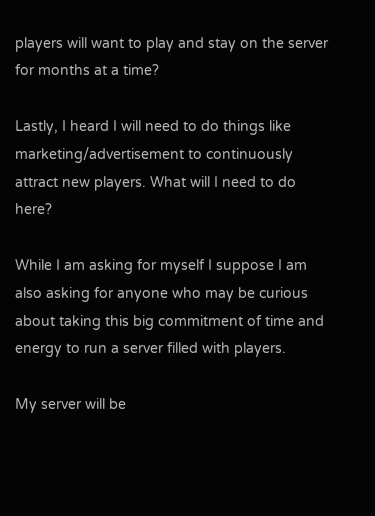players will want to play and stay on the server for months at a time?

Lastly, I heard I will need to do things like marketing/advertisement to continuously attract new players. What will I need to do here?

While I am asking for myself I suppose I am also asking for anyone who may be curious about taking this big commitment of time and energy to run a server filled with players.

My server will be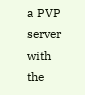a PVP server with the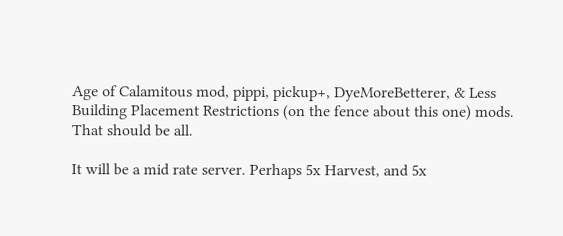Age of Calamitous mod, pippi, pickup+, DyeMoreBetterer, & Less Building Placement Restrictions (on the fence about this one) mods. That should be all.

It will be a mid rate server. Perhaps 5x Harvest, and 5x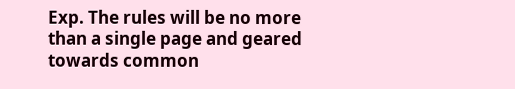Exp. The rules will be no more than a single page and geared towards common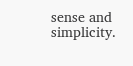sense and simplicity.